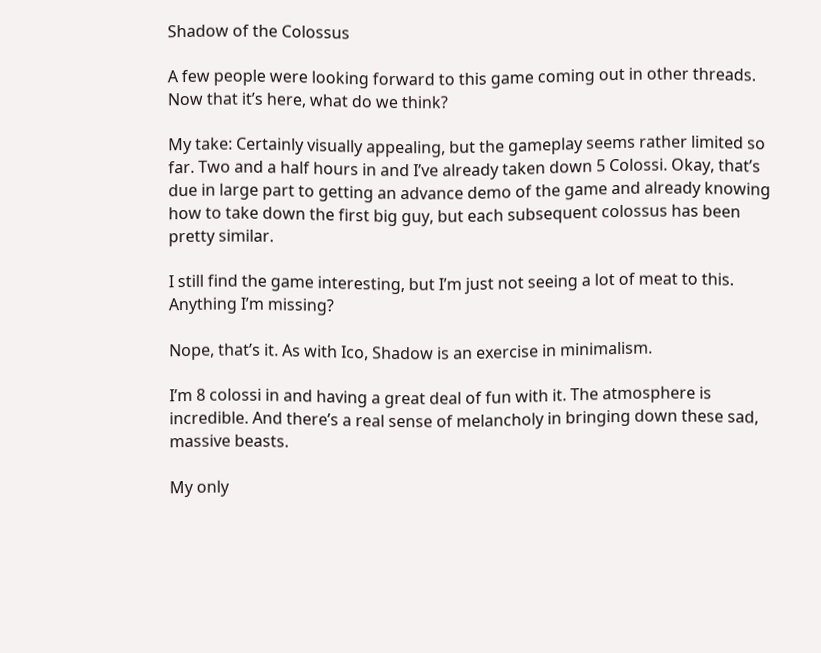Shadow of the Colossus

A few people were looking forward to this game coming out in other threads. Now that it’s here, what do we think?

My take: Certainly visually appealing, but the gameplay seems rather limited so far. Two and a half hours in and I’ve already taken down 5 Colossi. Okay, that’s due in large part to getting an advance demo of the game and already knowing how to take down the first big guy, but each subsequent colossus has been pretty similar.

I still find the game interesting, but I’m just not seeing a lot of meat to this. Anything I’m missing?

Nope, that’s it. As with Ico, Shadow is an exercise in minimalism.

I’m 8 colossi in and having a great deal of fun with it. The atmosphere is incredible. And there’s a real sense of melancholy in bringing down these sad, massive beasts.

My only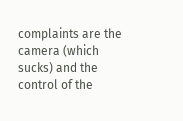complaints are the camera (which sucks) and the control of the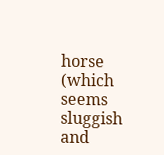horse (which seems sluggish and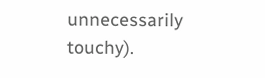unnecessarily touchy).